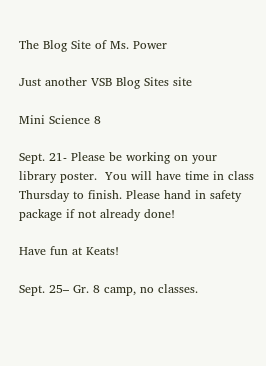The Blog Site of Ms. Power

Just another VSB Blog Sites site

Mini Science 8

Sept. 21- Please be working on your library poster.  You will have time in class Thursday to finish. Please hand in safety package if not already done!

Have fun at Keats!

Sept. 25– Gr. 8 camp, no classes.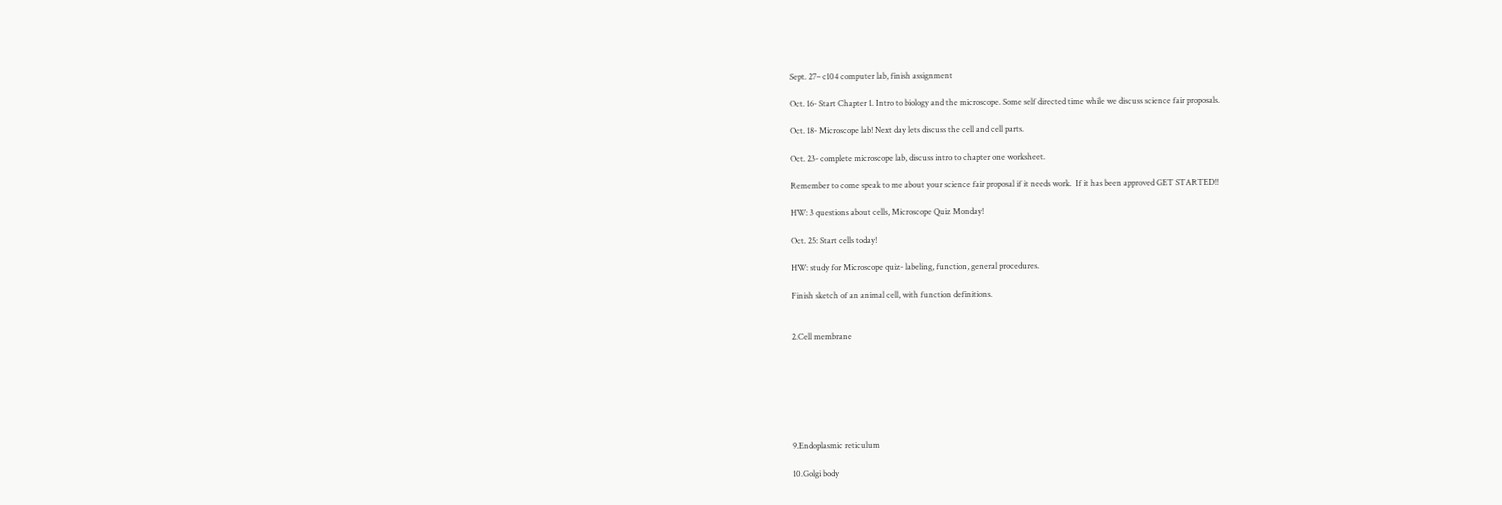Sept. 27– c104 computer lab, finish assignment

Oct. 16- Start Chapter 1. Intro to biology and the microscope. Some self directed time while we discuss science fair proposals.

Oct. 18- Microscope lab! Next day lets discuss the cell and cell parts.

Oct. 23- complete microscope lab, discuss intro to chapter one worksheet.

Remember to come speak to me about your science fair proposal if it needs work.  If it has been approved GET STARTED!!

HW: 3 questions about cells, Microscope Quiz Monday!

Oct. 25: Start cells today!

HW: study for Microscope quiz- labeling, function, general procedures.

Finish sketch of an animal cell, with function definitions.


2.Cell membrane







9.Endoplasmic reticulum

10.Golgi body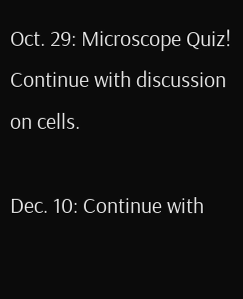Oct. 29: Microscope Quiz! Continue with discussion on cells.

Dec. 10: Continue with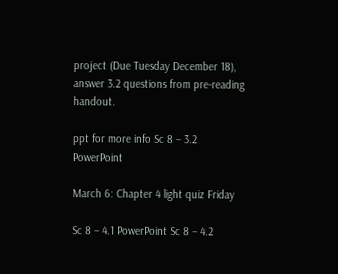project (Due Tuesday December 18), answer 3.2 questions from pre-reading handout.

ppt for more info Sc 8 – 3.2 PowerPoint

March 6: Chapter 4 light quiz Friday

Sc 8 – 4.1 PowerPoint Sc 8 – 4.2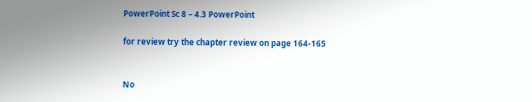PowerPoint Sc 8 – 4.3 PowerPoint

for review try the chapter review on page 164-165


No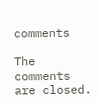comments

The comments are closed.